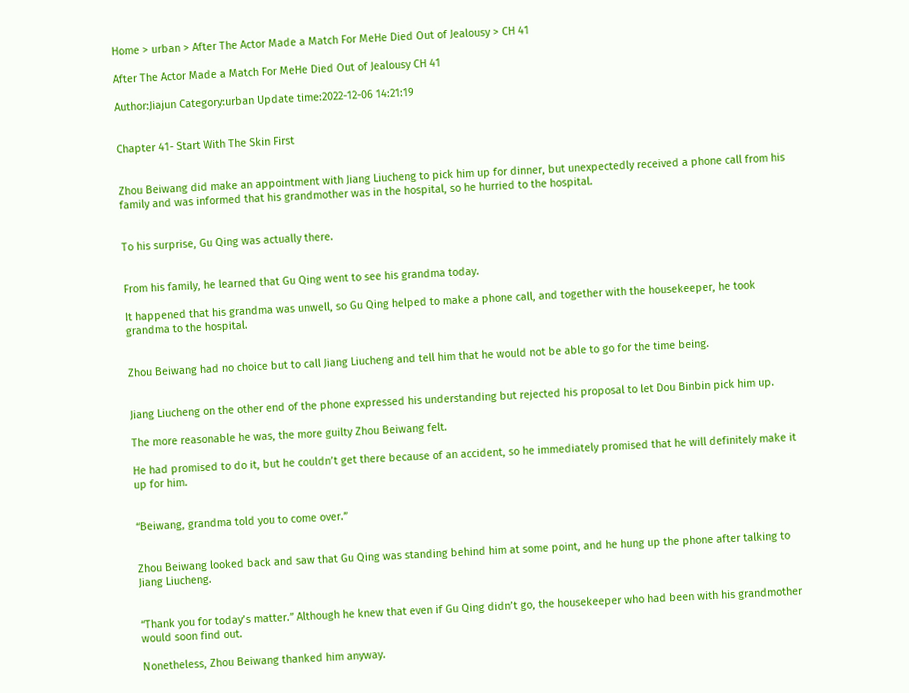Home > urban > After The Actor Made a Match For MeHe Died Out of Jealousy > CH 41

After The Actor Made a Match For MeHe Died Out of Jealousy CH 41

Author:Jiajun Category:urban Update time:2022-12-06 14:21:19


Chapter 41- Start With The Skin First


Zhou Beiwang did make an appointment with Jiang Liucheng to pick him up for dinner, but unexpectedly received a phone call from his family and was informed that his grandmother was in the hospital, so he hurried to the hospital.


To his surprise, Gu Qing was actually there.


From his family, he learned that Gu Qing went to see his grandma today.

It happened that his grandma was unwell, so Gu Qing helped to make a phone call, and together with the housekeeper, he took grandma to the hospital.


Zhou Beiwang had no choice but to call Jiang Liucheng and tell him that he would not be able to go for the time being.


Jiang Liucheng on the other end of the phone expressed his understanding but rejected his proposal to let Dou Binbin pick him up.

The more reasonable he was, the more guilty Zhou Beiwang felt.

He had promised to do it, but he couldn’t get there because of an accident, so he immediately promised that he will definitely make it up for him.


“Beiwang, grandma told you to come over.”


Zhou Beiwang looked back and saw that Gu Qing was standing behind him at some point, and he hung up the phone after talking to Jiang Liucheng.


“Thank you for today’s matter.” Although he knew that even if Gu Qing didn’t go, the housekeeper who had been with his grandmother would soon find out.

Nonetheless, Zhou Beiwang thanked him anyway.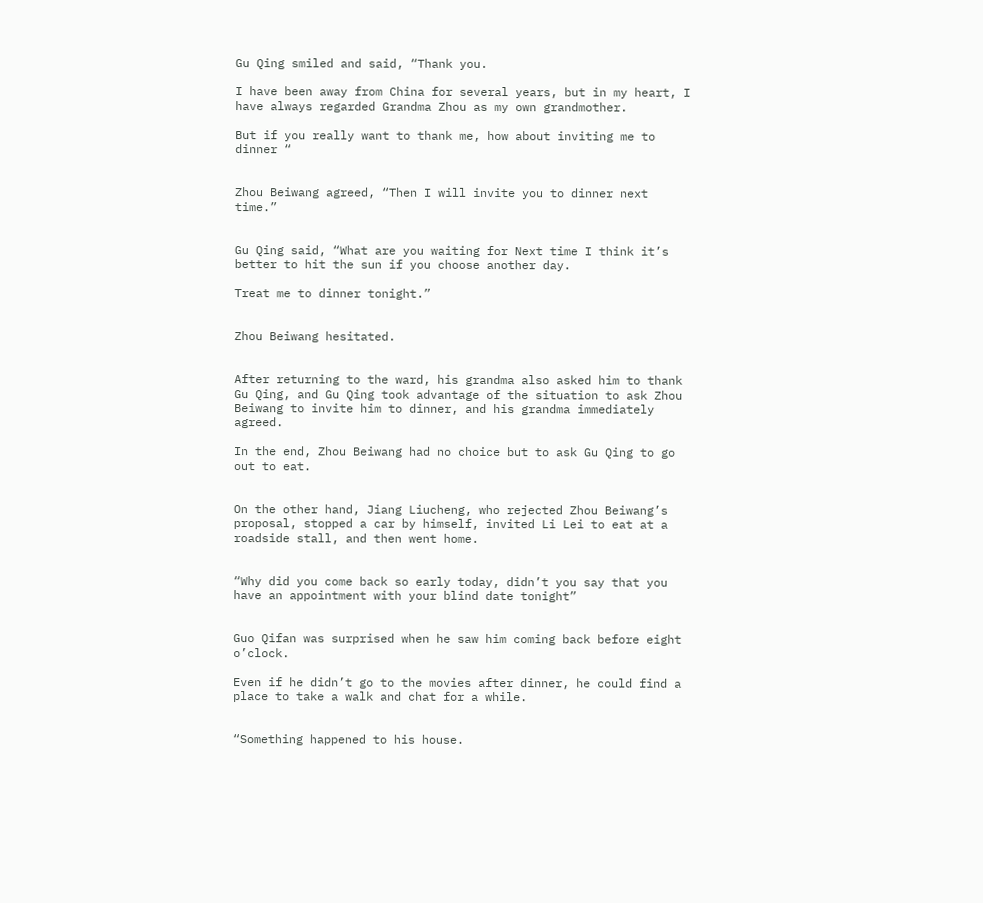Gu Qing smiled and said, “Thank you.

I have been away from China for several years, but in my heart, I have always regarded Grandma Zhou as my own grandmother.

But if you really want to thank me, how about inviting me to dinner “


Zhou Beiwang agreed, “Then I will invite you to dinner next time.”


Gu Qing said, “What are you waiting for Next time I think it’s better to hit the sun if you choose another day.

Treat me to dinner tonight.”


Zhou Beiwang hesitated.


After returning to the ward, his grandma also asked him to thank Gu Qing, and Gu Qing took advantage of the situation to ask Zhou Beiwang to invite him to dinner, and his grandma immediately agreed.

In the end, Zhou Beiwang had no choice but to ask Gu Qing to go out to eat.


On the other hand, Jiang Liucheng, who rejected Zhou Beiwang’s proposal, stopped a car by himself, invited Li Lei to eat at a roadside stall, and then went home.


“Why did you come back so early today, didn’t you say that you have an appointment with your blind date tonight”


Guo Qifan was surprised when he saw him coming back before eight o’clock.

Even if he didn’t go to the movies after dinner, he could find a place to take a walk and chat for a while.


“Something happened to his house.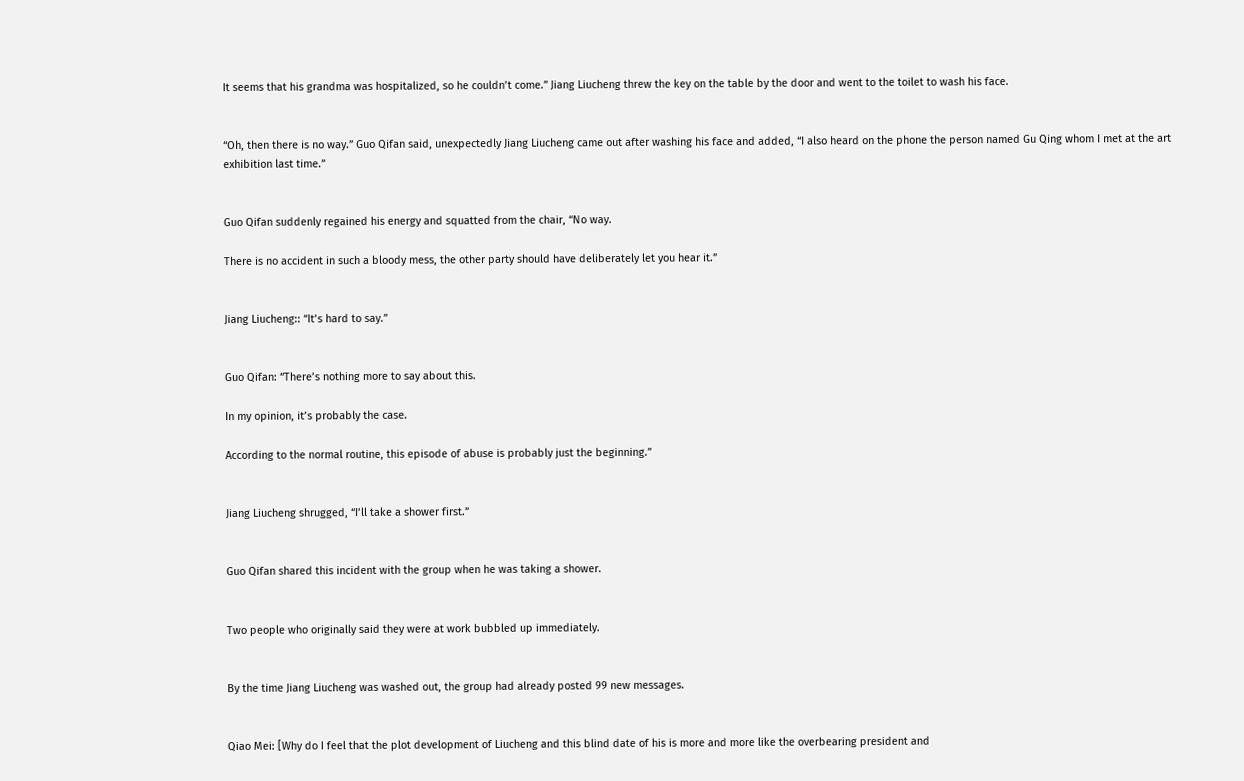It seems that his grandma was hospitalized, so he couldn’t come.” Jiang Liucheng threw the key on the table by the door and went to the toilet to wash his face.


“Oh, then there is no way.” Guo Qifan said, unexpectedly Jiang Liucheng came out after washing his face and added, “I also heard on the phone the person named Gu Qing whom I met at the art exhibition last time.”


Guo Qifan suddenly regained his energy and squatted from the chair, “No way.

There is no accident in such a bloody mess, the other party should have deliberately let you hear it.”


Jiang Liucheng:: “It’s hard to say.”


Guo Qifan: “There’s nothing more to say about this.

In my opinion, it’s probably the case.

According to the normal routine, this episode of abuse is probably just the beginning.”


Jiang Liucheng shrugged, “I’ll take a shower first.”


Guo Qifan shared this incident with the group when he was taking a shower.


Two people who originally said they were at work bubbled up immediately.


By the time Jiang Liucheng was washed out, the group had already posted 99 new messages.


Qiao Mei: [Why do I feel that the plot development of Liucheng and this blind date of his is more and more like the overbearing president and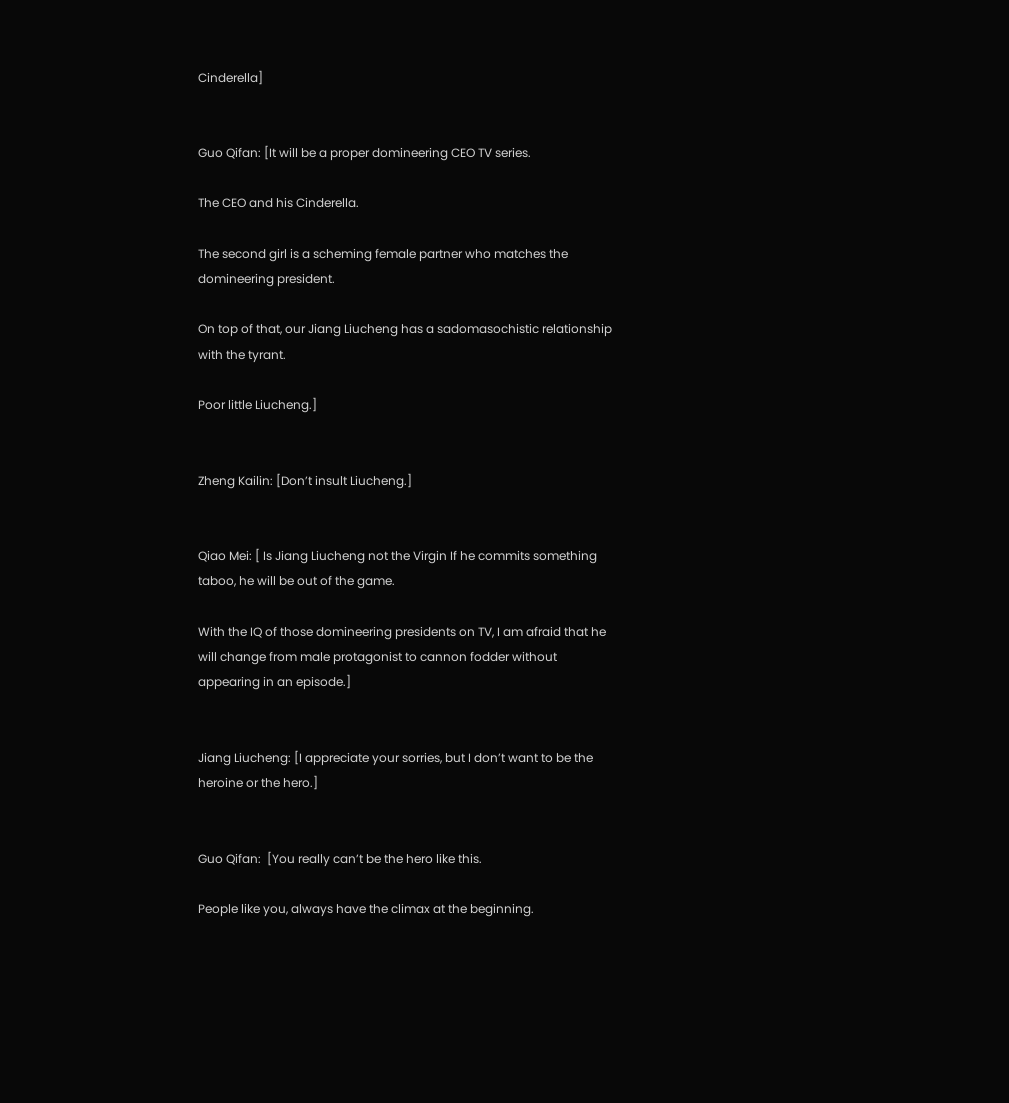Cinderella]


Guo Qifan: [It will be a proper domineering CEO TV series.

The CEO and his Cinderella.

The second girl is a scheming female partner who matches the domineering president.

On top of that, our Jiang Liucheng has a sadomasochistic relationship with the tyrant.

Poor little Liucheng.]


Zheng Kailin: [Don’t insult Liucheng.]


Qiao Mei: [ Is Jiang Liucheng not the Virgin If he commits something taboo, he will be out of the game.

With the IQ of those domineering presidents on TV, I am afraid that he will change from male protagonist to cannon fodder without appearing in an episode.]


Jiang Liucheng: [I appreciate your sorries, but I don’t want to be the heroine or the hero.]


Guo Qifan:  [You really can’t be the hero like this.

People like you, always have the climax at the beginning.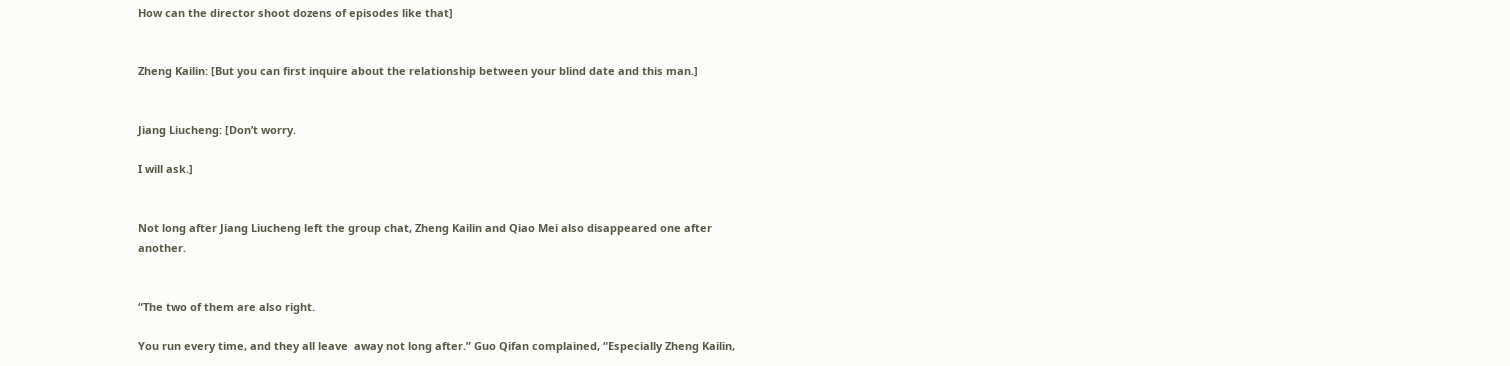How can the director shoot dozens of episodes like that]


Zheng Kailin: [But you can first inquire about the relationship between your blind date and this man.]


Jiang Liucheng: [Don’t worry.

I will ask.]


Not long after Jiang Liucheng left the group chat, Zheng Kailin and Qiao Mei also disappeared one after another.


“The two of them are also right.

You run every time, and they all leave  away not long after.” Guo Qifan complained, “Especially Zheng Kailin,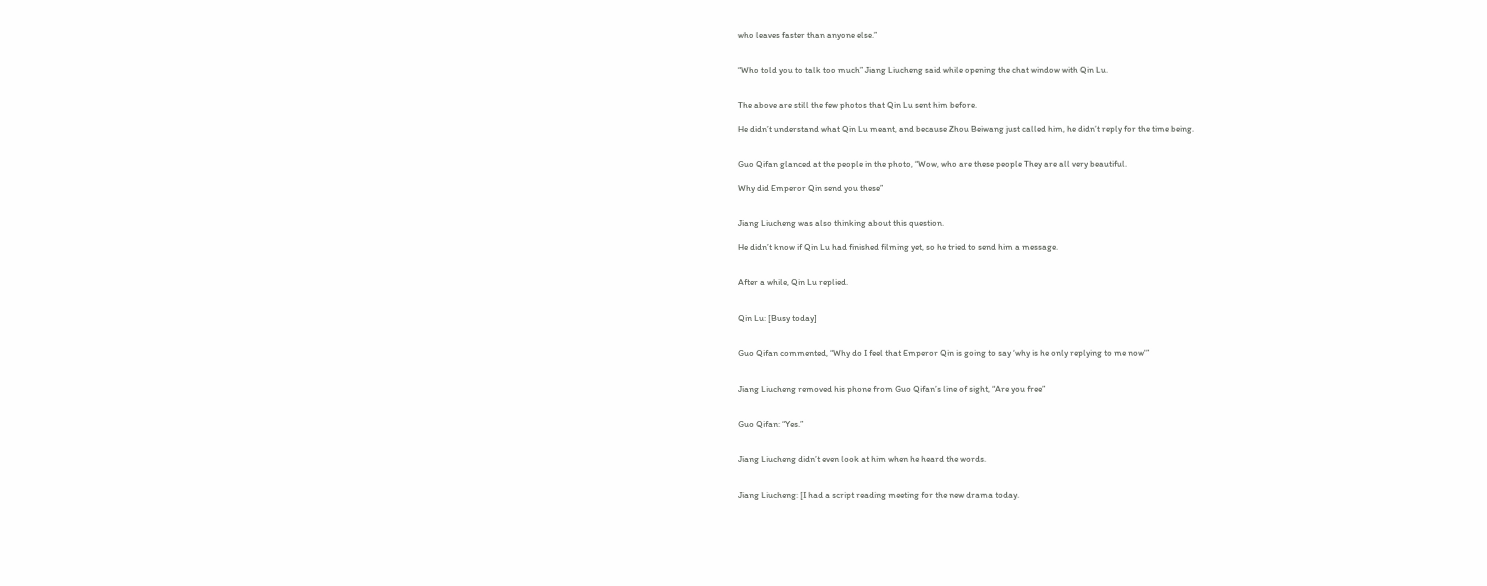who leaves faster than anyone else.”


“Who told you to talk too much” Jiang Liucheng said while opening the chat window with Qin Lu.


The above are still the few photos that Qin Lu sent him before.

He didn’t understand what Qin Lu meant, and because Zhou Beiwang just called him, he didn’t reply for the time being.


Guo Qifan glanced at the people in the photo, “Wow, who are these people They are all very beautiful.

Why did Emperor Qin send you these”


Jiang Liucheng was also thinking about this question.

He didn’t know if Qin Lu had finished filming yet, so he tried to send him a message.


After a while, Qin Lu replied.


Qin Lu: [Busy today]


Guo Qifan commented, “Why do I feel that Emperor Qin is going to say ‘why is he only replying to me now'”


Jiang Liucheng removed his phone from Guo Qifan’s line of sight, “Are you free”


Guo Qifan: “Yes.”


Jiang Liucheng didn’t even look at him when he heard the words.


Jiang Liucheng: [I had a script reading meeting for the new drama today.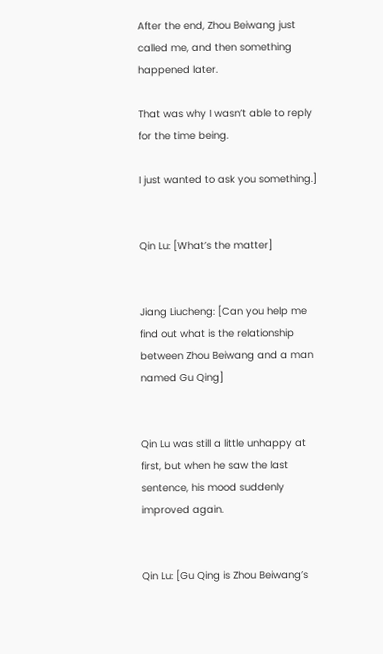After the end, Zhou Beiwang just called me, and then something happened later.

That was why I wasn’t able to reply for the time being.

I just wanted to ask you something.]


Qin Lu: [What’s the matter]


Jiang Liucheng: [Can you help me find out what is the relationship between Zhou Beiwang and a man named Gu Qing]


Qin Lu was still a little unhappy at first, but when he saw the last sentence, his mood suddenly improved again.


Qin Lu: [Gu Qing is Zhou Beiwang’s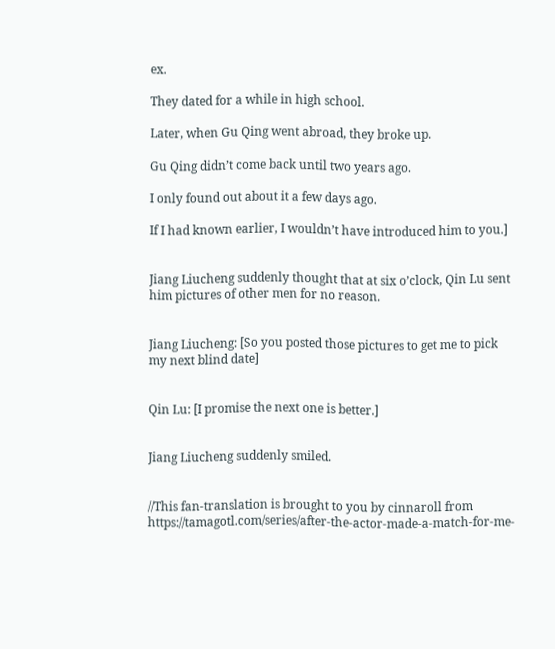ex.

They dated for a while in high school.

Later, when Gu Qing went abroad, they broke up.

Gu Qing didn’t come back until two years ago.

I only found out about it a few days ago.

If I had known earlier, I wouldn’t have introduced him to you.]


Jiang Liucheng suddenly thought that at six o’clock, Qin Lu sent him pictures of other men for no reason.


Jiang Liucheng: [So you posted those pictures to get me to pick my next blind date]


Qin Lu: [I promise the next one is better.]


Jiang Liucheng suddenly smiled.


//This fan-translation is brought to you by cinnaroll from https://tamagotl.com/series/after-the-actor-made-a-match-for-me-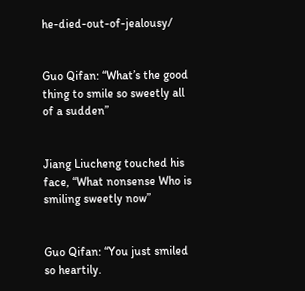he-died-out-of-jealousy/


Guo Qifan: “What’s the good thing to smile so sweetly all of a sudden”


Jiang Liucheng touched his face, “What nonsense Who is smiling sweetly now”


Guo Qifan: “You just smiled so heartily.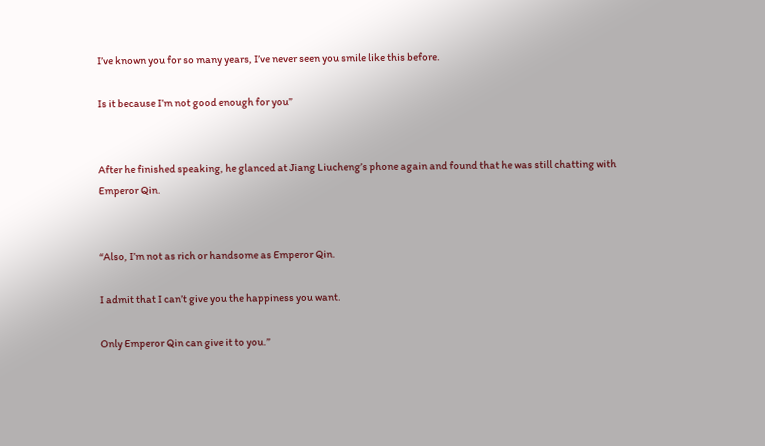I’ve known you for so many years, I’ve never seen you smile like this before.

Is it because I’m not good enough for you”


After he finished speaking, he glanced at Jiang Liucheng’s phone again and found that he was still chatting with Emperor Qin.


“Also, I’m not as rich or handsome as Emperor Qin.

I admit that I can’t give you the happiness you want.

Only Emperor Qin can give it to you.”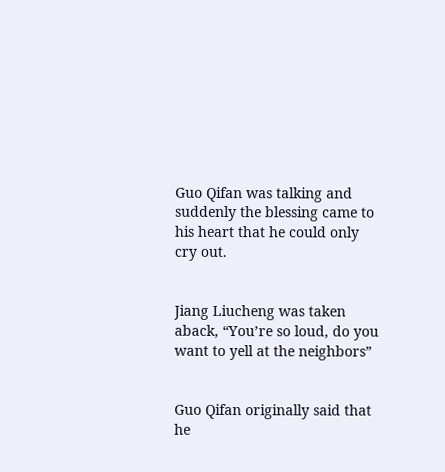Guo Qifan was talking and suddenly the blessing came to his heart that he could only cry out.


Jiang Liucheng was taken aback, “You’re so loud, do you want to yell at the neighbors”


Guo Qifan originally said that he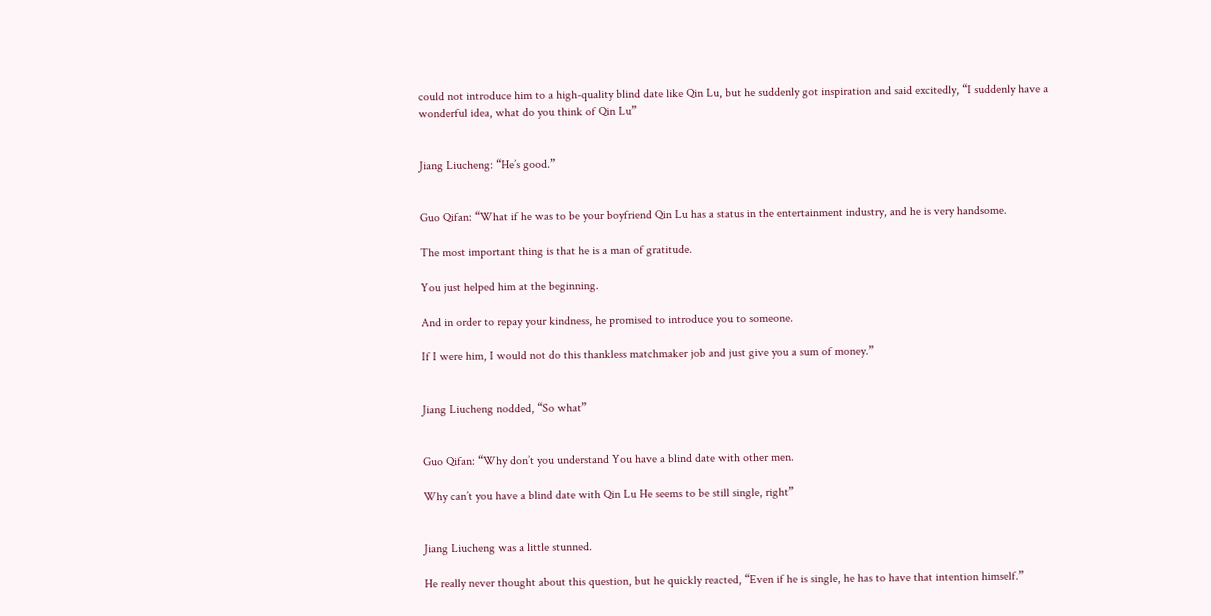could not introduce him to a high-quality blind date like Qin Lu, but he suddenly got inspiration and said excitedly, “I suddenly have a wonderful idea, what do you think of Qin Lu”


Jiang Liucheng: “He’s good.”


Guo Qifan: “What if he was to be your boyfriend Qin Lu has a status in the entertainment industry, and he is very handsome.

The most important thing is that he is a man of gratitude.

You just helped him at the beginning.

And in order to repay your kindness, he promised to introduce you to someone.

If I were him, I would not do this thankless matchmaker job and just give you a sum of money.”


Jiang Liucheng nodded, “So what”


Guo Qifan: “Why don’t you understand You have a blind date with other men.

Why can’t you have a blind date with Qin Lu He seems to be still single, right”


Jiang Liucheng was a little stunned.

He really never thought about this question, but he quickly reacted, “Even if he is single, he has to have that intention himself.”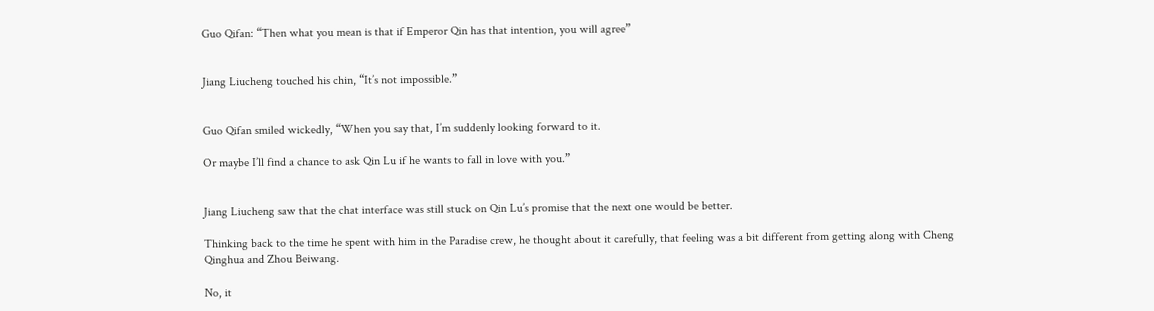Guo Qifan: “Then what you mean is that if Emperor Qin has that intention, you will agree”


Jiang Liucheng touched his chin, “It’s not impossible.”


Guo Qifan smiled wickedly, “When you say that, I’m suddenly looking forward to it.

Or maybe I’ll find a chance to ask Qin Lu if he wants to fall in love with you.”


Jiang Liucheng saw that the chat interface was still stuck on Qin Lu’s promise that the next one would be better.

Thinking back to the time he spent with him in the Paradise crew, he thought about it carefully, that feeling was a bit different from getting along with Cheng Qinghua and Zhou Beiwang.

No, it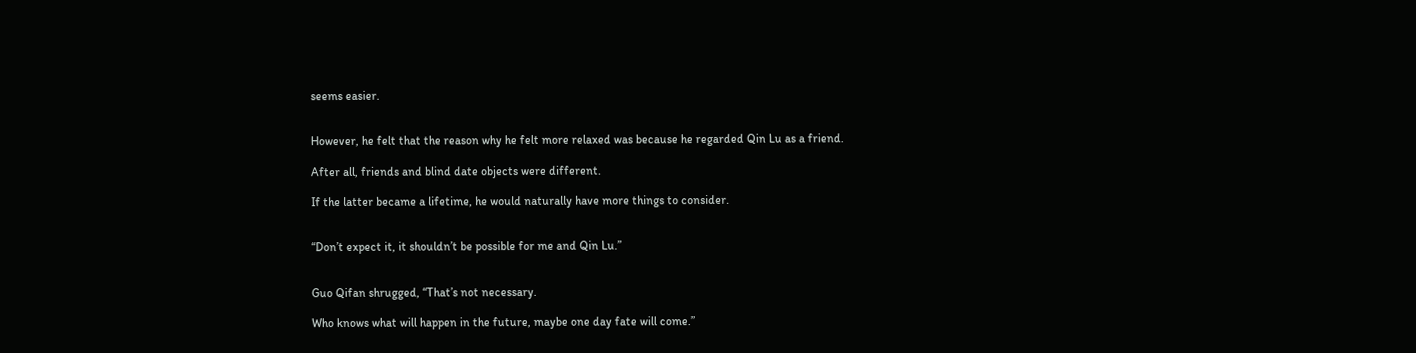seems easier.


However, he felt that the reason why he felt more relaxed was because he regarded Qin Lu as a friend.

After all, friends and blind date objects were different.

If the latter became a lifetime, he would naturally have more things to consider.


“Don’t expect it, it shouldn’t be possible for me and Qin Lu.”


Guo Qifan shrugged, “That’s not necessary.

Who knows what will happen in the future, maybe one day fate will come.”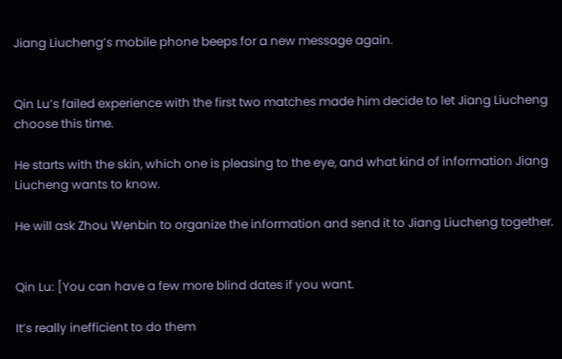Jiang Liucheng’s mobile phone beeps for a new message again.


Qin Lu’s failed experience with the first two matches made him decide to let Jiang Liucheng choose this time.

He starts with the skin, which one is pleasing to the eye, and what kind of information Jiang Liucheng wants to know.

He will ask Zhou Wenbin to organize the information and send it to Jiang Liucheng together.


Qin Lu: [You can have a few more blind dates if you want.

It’s really inefficient to do them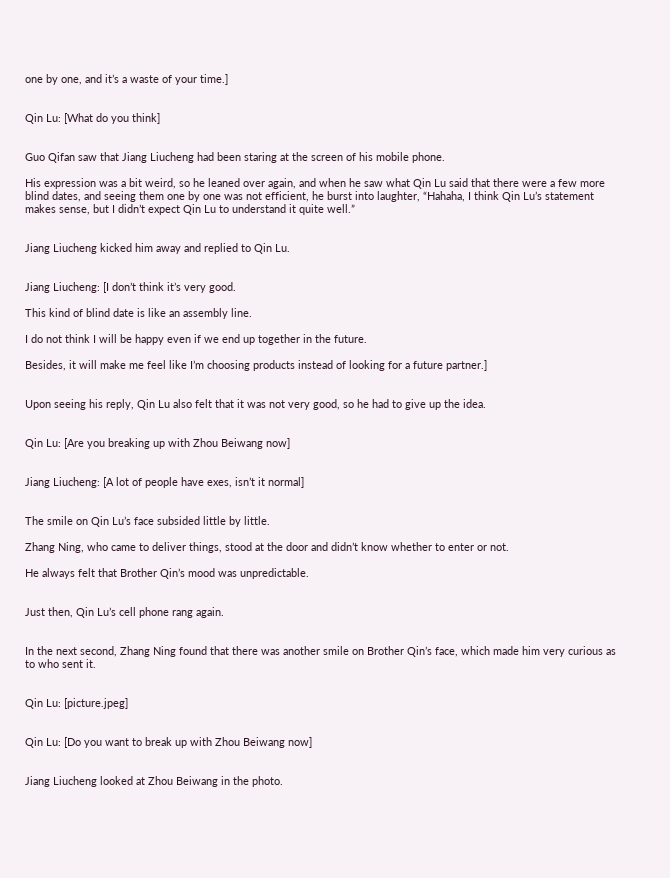one by one, and it’s a waste of your time.]


Qin Lu: [What do you think]


Guo Qifan saw that Jiang Liucheng had been staring at the screen of his mobile phone.

His expression was a bit weird, so he leaned over again, and when he saw what Qin Lu said that there were a few more blind dates, and seeing them one by one was not efficient, he burst into laughter, “Hahaha, I think Qin Lu’s statement makes sense, but I didn’t expect Qin Lu to understand it quite well.”


Jiang Liucheng kicked him away and replied to Qin Lu.


Jiang Liucheng: [I don’t think it’s very good.

This kind of blind date is like an assembly line.

I do not think I will be happy even if we end up together in the future.

Besides, it will make me feel like I’m choosing products instead of looking for a future partner.]


Upon seeing his reply, Qin Lu also felt that it was not very good, so he had to give up the idea.


Qin Lu: [Are you breaking up with Zhou Beiwang now]


Jiang Liucheng: [A lot of people have exes, isn’t it normal]


The smile on Qin Lu’s face subsided little by little.

Zhang Ning, who came to deliver things, stood at the door and didn’t know whether to enter or not.

He always felt that Brother Qin’s mood was unpredictable.


Just then, Qin Lu’s cell phone rang again.


In the next second, Zhang Ning found that there was another smile on Brother Qin’s face, which made him very curious as to who sent it.


Qin Lu: [picture.jpeg]


Qin Lu: [Do you want to break up with Zhou Beiwang now]


Jiang Liucheng looked at Zhou Beiwang in the photo.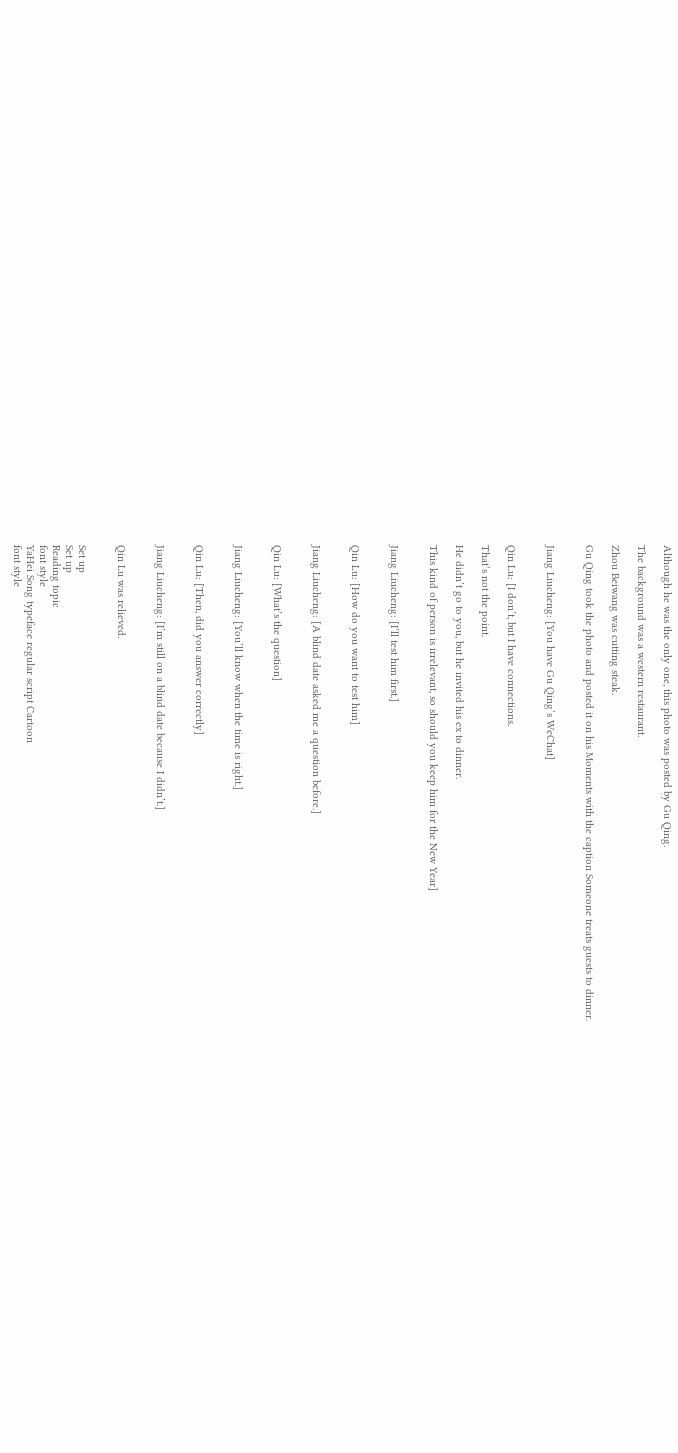Although he was the only one, this photo was posted by Gu Qing.

The background was a western restaurant.

Zhou Beiwang was cutting steak.

Gu Qing took the photo and posted it on his Moments with the caption Someone treats guests to dinner.


Jiang Liucheng: [You have Gu Qing’s WeChat]


Qin Lu: [I don’t, but I have connections.

That’s not the point.

He didn’t go to you, but he invited his ex to dinner.

This kind of person is irrelevant, so should you keep him for the New Year]


Jiang Liucheng: [I’ll test him first.]


Qin Lu: [How do you want to test him]


Jiang Liucheng: [A blind date asked me a question before.]


Qin Lu: [What’s the question]


Jiang Liucheng: [You’ll know when the time is right.]


Qin Lu: [Then, did you answer correctly]


Jiang Liucheng: [I’m still on a blind date because I didn’t.]


Qin Lu was relieved.


Set up
Set up
Reading topic
font style
YaHei Song typeface regular script Cartoon
font style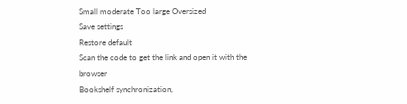Small moderate Too large Oversized
Save settings
Restore default
Scan the code to get the link and open it with the browser
Bookshelf synchronization,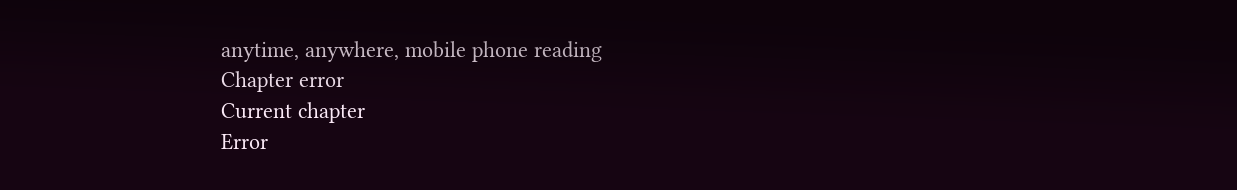anytime, anywhere, mobile phone reading
Chapter error
Current chapter
Error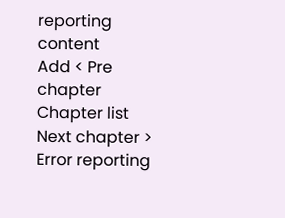reporting content
Add < Pre chapter Chapter list Next chapter > Error reporting